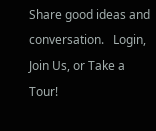Share good ideas and conversation.   Login, Join Us, or Take a Tour!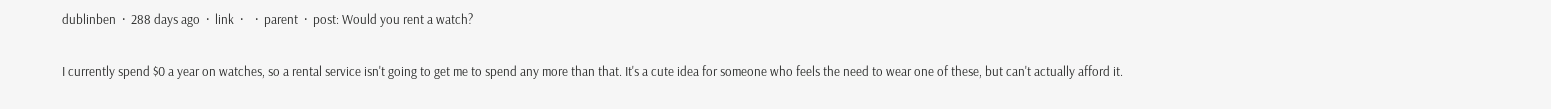dublinben  ·  288 days ago  ·  link  ·    ·  parent  ·  post: Would you rent a watch?

I currently spend $0 a year on watches, so a rental service isn't going to get me to spend any more than that. It's a cute idea for someone who feels the need to wear one of these, but can't actually afford it.